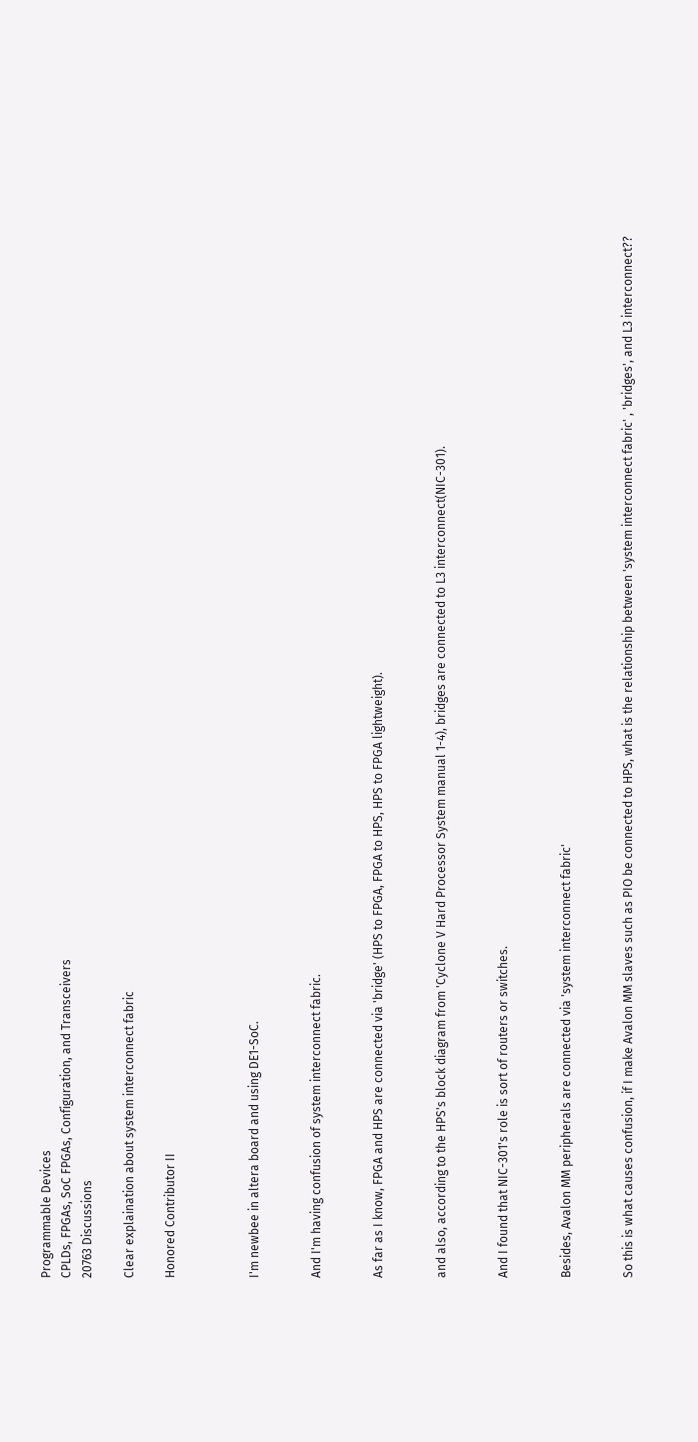Programmable Devices
CPLDs, FPGAs, SoC FPGAs, Configuration, and Transceivers
20763 Discussions

Clear explaination about system interconnect fabric

Honored Contributor II



I'm newbee in altera board and using DE1-SoC.


And I'm having confusion of system interconnect fabric.


As far as I know, FPGA and HPS are connected via 'bridge' (HPS to FPGA, FPGA to HPS, HPS to FPGA lightweight).


and also, according to the HPS's block diagram from 'Cyclone V Hard Processor System manual 1-4), bridges are connected to L3 interconnect(NIC-301).


And I found that NIC-301's role is sort of routers or switches.


Besides, Avalon MM peripherals are connected via 'system interconnect fabric'


So this is what causes confusion, if I make Avalon MM slaves such as PIO be connected to HPS, what is the relationship between 'system interconnect fabric' , 'bridges', and L3 interconnect??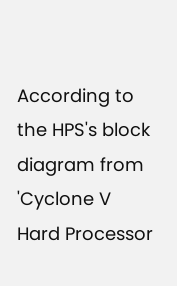According to the HPS's block diagram from 'Cyclone V Hard Processor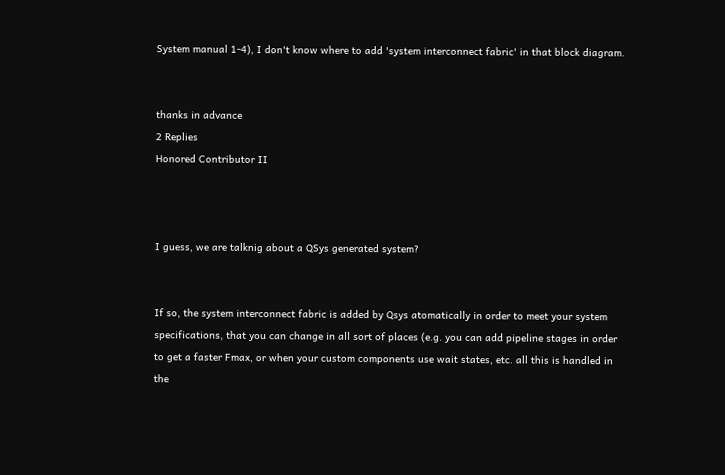System manual 1-4), I don't know where to add 'system interconnect fabric' in that block diagram.


thanks in advance
2 Replies
Honored Contributor II



I guess, we are talknig about a QSys generated system?


If so, the system interconnect fabric is added by Qsys atomatically in order to meet your system specifications, that you can change in all sort of places (e.g. you can add pipeline stages in order to get a faster Fmax, or when your custom components use wait states, etc. all this is handled in the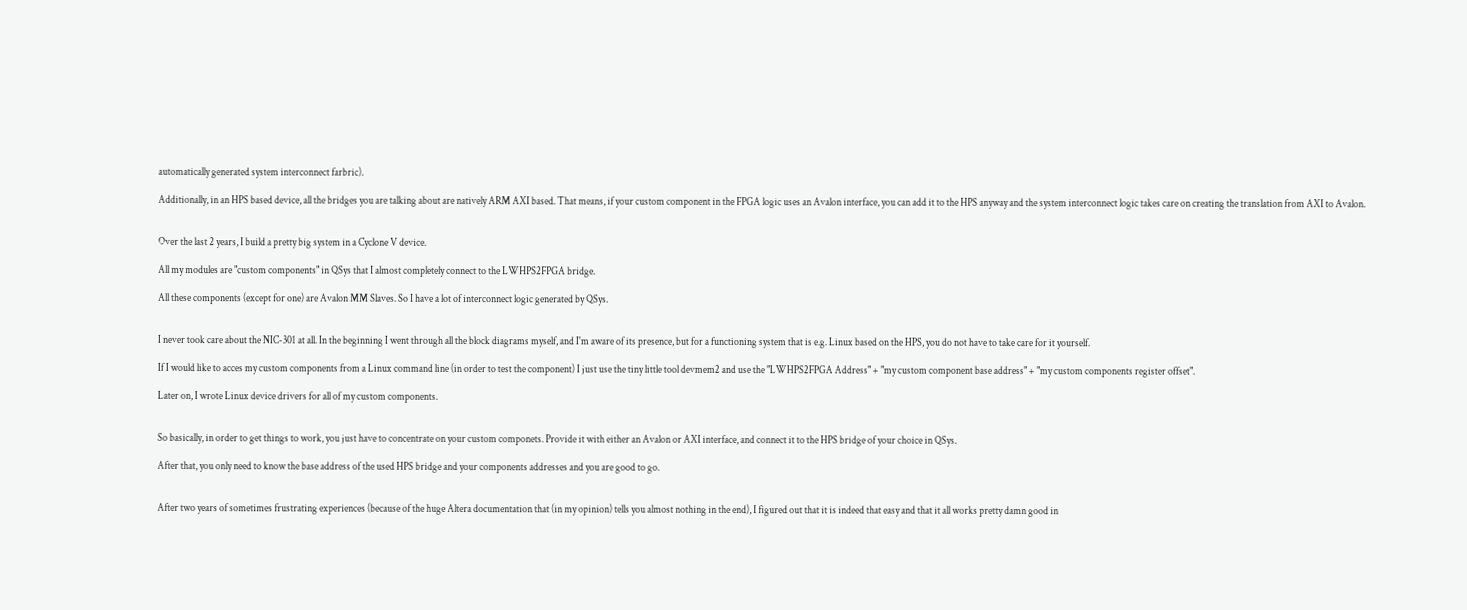automatically generated system interconnect farbric).

Additionally, in an HPS based device, all the bridges you are talking about are natively ARM AXI based. That means, if your custom component in the FPGA logic uses an Avalon interface, you can add it to the HPS anyway and the system interconnect logic takes care on creating the translation from AXI to Avalon.


Over the last 2 years, I build a pretty big system in a Cyclone V device.

All my modules are "custom components" in QSys that I almost completely connect to the LWHPS2FPGA bridge.

All these components (except for one) are Avalon MM Slaves. So I have a lot of interconnect logic generated by QSys.


I never took care about the NIC-301 at all. In the beginning I went through all the block diagrams myself, and I'm aware of its presence, but for a functioning system that is e.g. Linux based on the HPS, you do not have to take care for it yourself.

If I would like to acces my custom components from a Linux command line (in order to test the component) I just use the tiny little tool devmem2 and use the "LWHPS2FPGA Address" + "my custom component base address" + "my custom components register offset".

Later on, I wrote Linux device drivers for all of my custom components.


So basically, in order to get things to work, you just have to concentrate on your custom componets. Provide it with either an Avalon or AXI interface, and connect it to the HPS bridge of your choice in QSys.

After that, you only need to know the base address of the used HPS bridge and your components addresses and you are good to go.


After two years of sometimes frustrating experiences (because of the huge Altera documentation that (in my opinion) tells you almost nothing in the end), I figured out that it is indeed that easy and that it all works pretty damn good in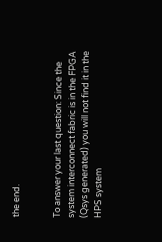the end.


To answer your last question: Since the system interconnect fabric is in the FPGA (Qsys generated) you will not find it in the HPS system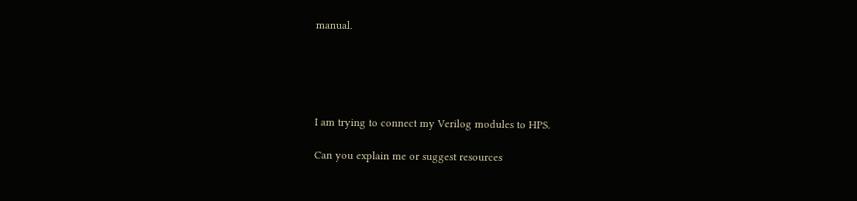manual.





I am trying to connect my Verilog modules to HPS.

Can you explain me or suggest resources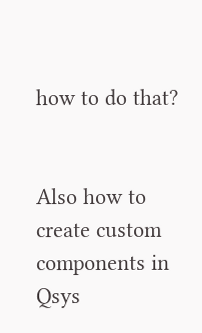how to do that?


Also how to create custom components in Qsys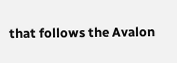that follows the Avalon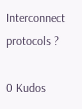Interconnect protocols ?

0 Kudos